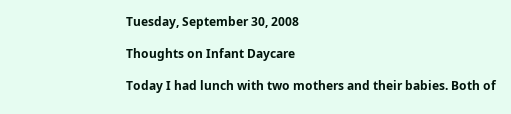Tuesday, September 30, 2008

Thoughts on Infant Daycare

Today I had lunch with two mothers and their babies. Both of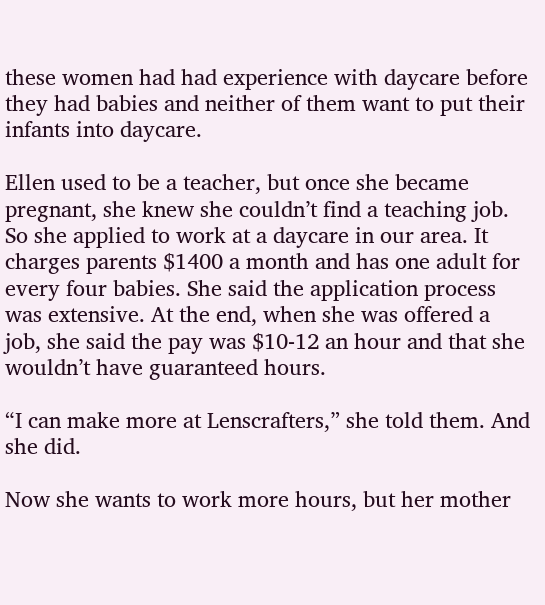these women had had experience with daycare before they had babies and neither of them want to put their infants into daycare.

Ellen used to be a teacher, but once she became pregnant, she knew she couldn’t find a teaching job. So she applied to work at a daycare in our area. It charges parents $1400 a month and has one adult for every four babies. She said the application process was extensive. At the end, when she was offered a job, she said the pay was $10-12 an hour and that she wouldn’t have guaranteed hours.

“I can make more at Lenscrafters,” she told them. And she did.

Now she wants to work more hours, but her mother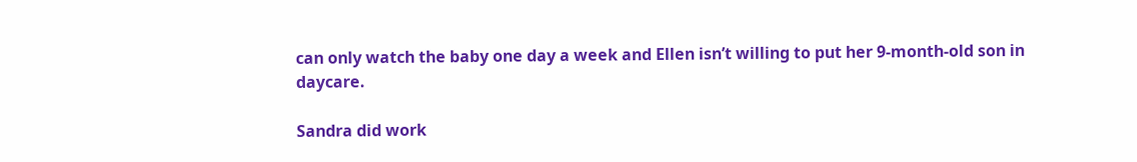can only watch the baby one day a week and Ellen isn’t willing to put her 9-month-old son in daycare.

Sandra did work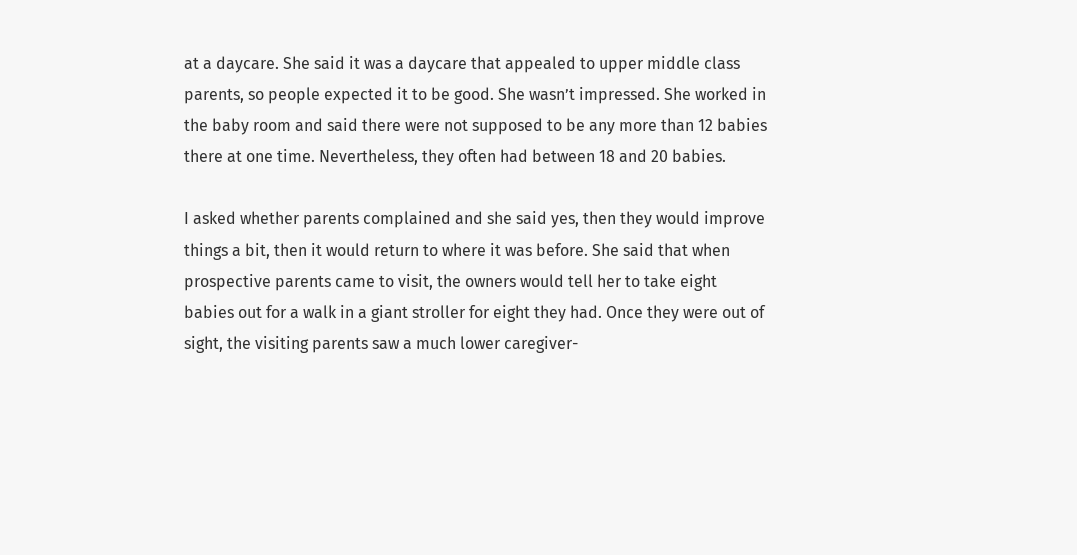at a daycare. She said it was a daycare that appealed to upper middle class parents, so people expected it to be good. She wasn’t impressed. She worked in the baby room and said there were not supposed to be any more than 12 babies there at one time. Nevertheless, they often had between 18 and 20 babies.

I asked whether parents complained and she said yes, then they would improve things a bit, then it would return to where it was before. She said that when prospective parents came to visit, the owners would tell her to take eight babies out for a walk in a giant stroller for eight they had. Once they were out of sight, the visiting parents saw a much lower caregiver-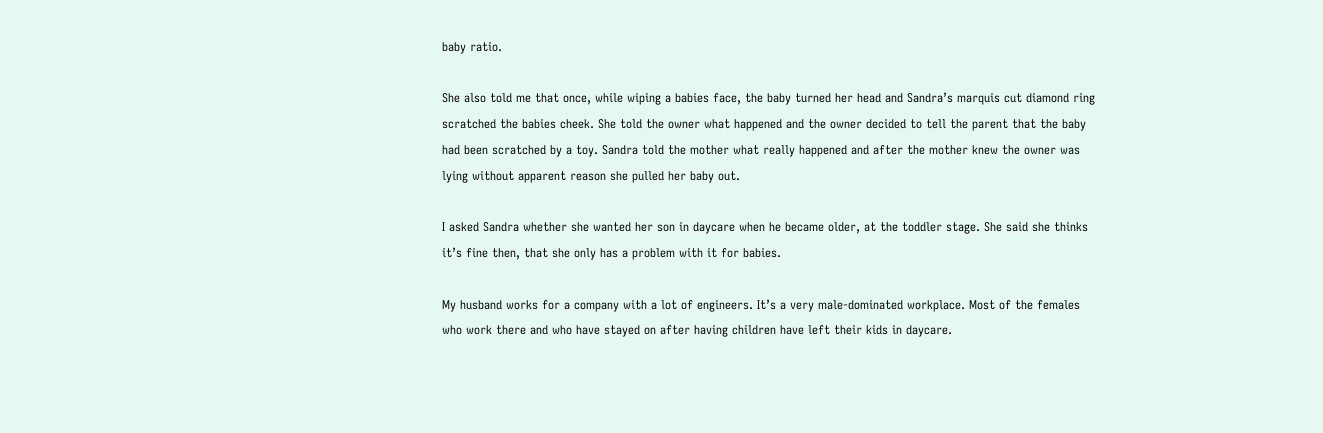baby ratio.

She also told me that once, while wiping a babies face, the baby turned her head and Sandra’s marquis cut diamond ring scratched the babies cheek. She told the owner what happened and the owner decided to tell the parent that the baby had been scratched by a toy. Sandra told the mother what really happened and after the mother knew the owner was lying without apparent reason she pulled her baby out.

I asked Sandra whether she wanted her son in daycare when he became older, at the toddler stage. She said she thinks it’s fine then, that she only has a problem with it for babies.

My husband works for a company with a lot of engineers. It’s a very male-dominated workplace. Most of the females who work there and who have stayed on after having children have left their kids in daycare.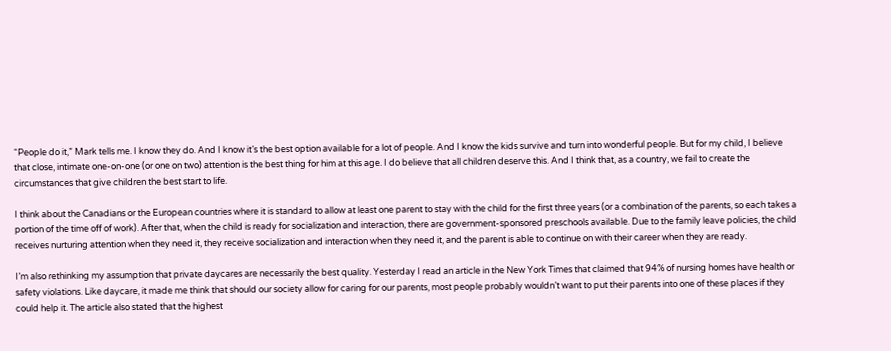“People do it,” Mark tells me. I know they do. And I know it’s the best option available for a lot of people. And I know the kids survive and turn into wonderful people. But for my child, I believe that close, intimate one-on-one (or one on two) attention is the best thing for him at this age. I do believe that all children deserve this. And I think that, as a country, we fail to create the circumstances that give children the best start to life.

I think about the Canadians or the European countries where it is standard to allow at least one parent to stay with the child for the first three years (or a combination of the parents, so each takes a portion of the time off of work). After that, when the child is ready for socialization and interaction, there are government-sponsored preschools available. Due to the family leave policies, the child receives nurturing attention when they need it, they receive socialization and interaction when they need it, and the parent is able to continue on with their career when they are ready.

I’m also rethinking my assumption that private daycares are necessarily the best quality. Yesterday I read an article in the New York Times that claimed that 94% of nursing homes have health or safety violations. Like daycare, it made me think that should our society allow for caring for our parents, most people probably wouldn’t want to put their parents into one of these places if they could help it. The article also stated that the highest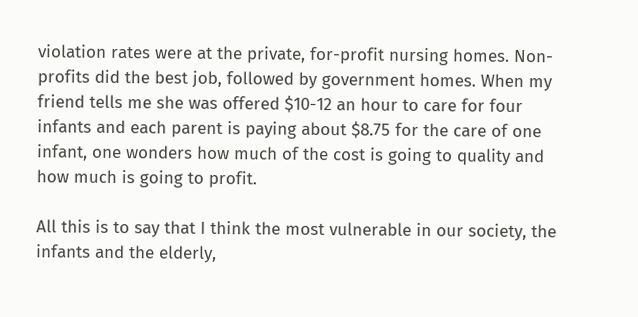violation rates were at the private, for-profit nursing homes. Non-profits did the best job, followed by government homes. When my friend tells me she was offered $10-12 an hour to care for four infants and each parent is paying about $8.75 for the care of one infant, one wonders how much of the cost is going to quality and how much is going to profit.

All this is to say that I think the most vulnerable in our society, the infants and the elderly,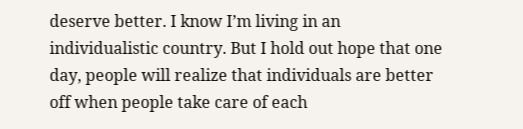deserve better. I know I’m living in an individualistic country. But I hold out hope that one day, people will realize that individuals are better off when people take care of each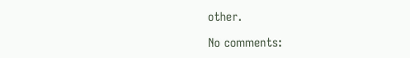other.

No comments: